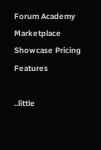Forum Academy Marketplace Showcase Pricing Features

..little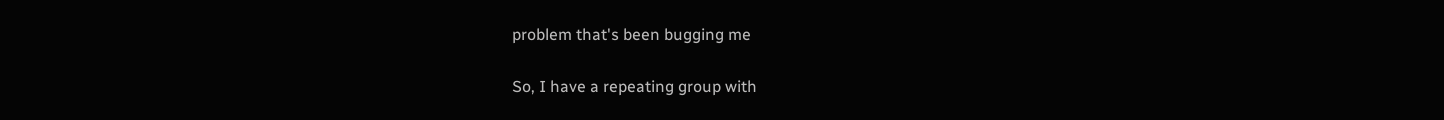problem that's been bugging me

So, I have a repeating group with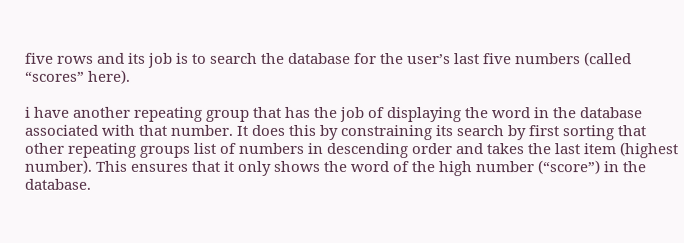five rows and its job is to search the database for the user’s last five numbers (called “scores” here).

i have another repeating group that has the job of displaying the word in the database associated with that number. It does this by constraining its search by first sorting that other repeating groups list of numbers in descending order and takes the last item (highest number). This ensures that it only shows the word of the high number (“score”) in the database.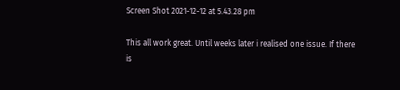Screen Shot 2021-12-12 at 5.43.28 pm

This all work great. Until weeks later i realised one issue. If there is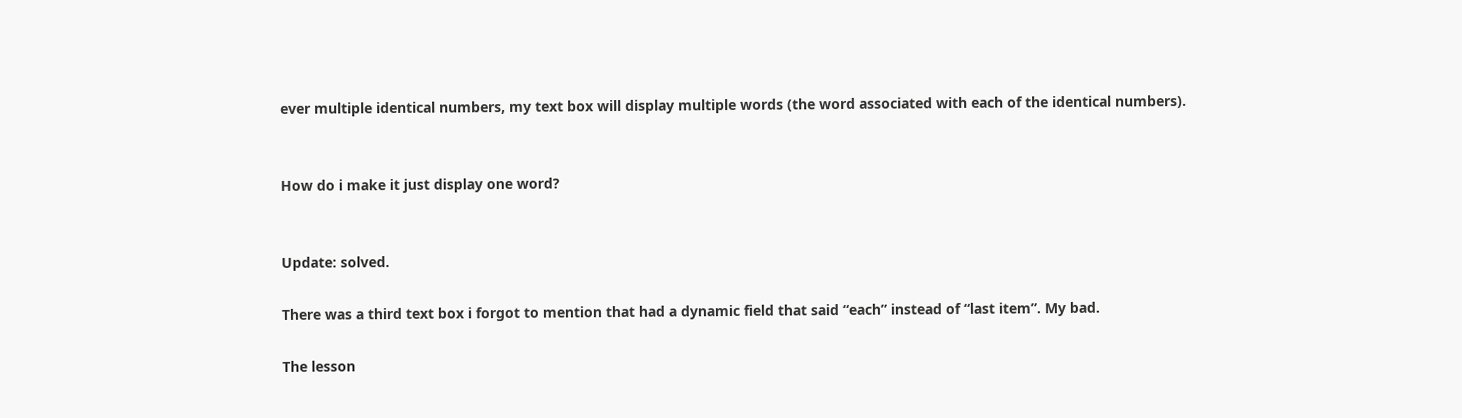ever multiple identical numbers, my text box will display multiple words (the word associated with each of the identical numbers).


How do i make it just display one word?


Update: solved.

There was a third text box i forgot to mention that had a dynamic field that said “each” instead of “last item”. My bad.

The lesson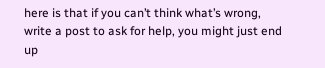here is that if you can’t think what’s wrong, write a post to ask for help, you might just end up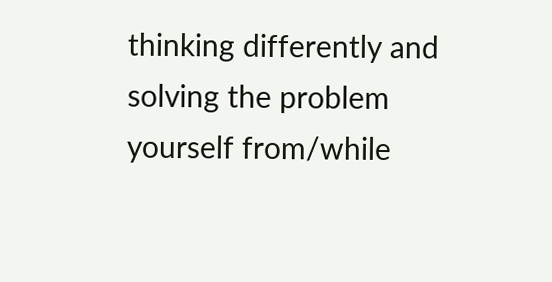thinking differently and solving the problem yourself from/while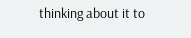thinking about it to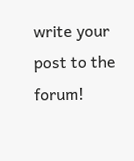write your post to the forum!